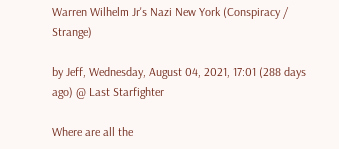Warren Wilhelm Jr's Nazi New York (Conspiracy / Strange)

by Jeff, Wednesday, August 04, 2021, 17:01 (288 days ago) @ Last Starfighter

Where are all the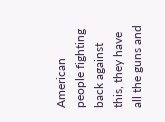American people fighting back against this, they have all the guns and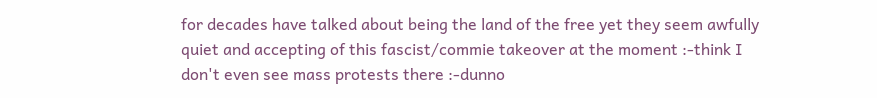for decades have talked about being the land of the free yet they seem awfully quiet and accepting of this fascist/commie takeover at the moment :-think I don't even see mass protests there :-dunno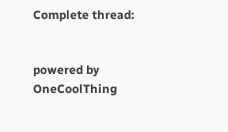Complete thread:


powered by OneCoolThing